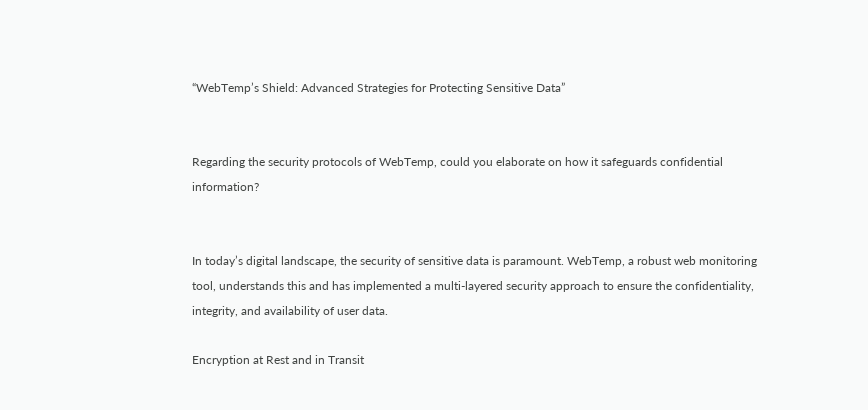“WebTemp’s Shield: Advanced Strategies for Protecting Sensitive Data”


Regarding the security protocols of WebTemp, could you elaborate on how it safeguards confidential information?


In today’s digital landscape, the security of sensitive data is paramount. WebTemp, a robust web monitoring tool, understands this and has implemented a multi-layered security approach to ensure the confidentiality, integrity, and availability of user data.

Encryption at Rest and in Transit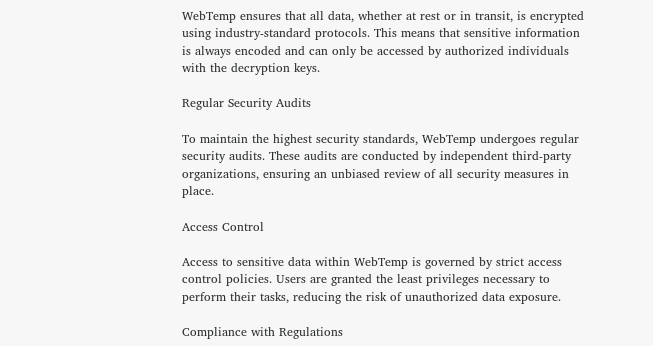WebTemp ensures that all data, whether at rest or in transit, is encrypted using industry-standard protocols. This means that sensitive information is always encoded and can only be accessed by authorized individuals with the decryption keys.

Regular Security Audits

To maintain the highest security standards, WebTemp undergoes regular security audits. These audits are conducted by independent third-party organizations, ensuring an unbiased review of all security measures in place.

Access Control

Access to sensitive data within WebTemp is governed by strict access control policies. Users are granted the least privileges necessary to perform their tasks, reducing the risk of unauthorized data exposure.

Compliance with Regulations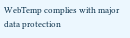WebTemp complies with major data protection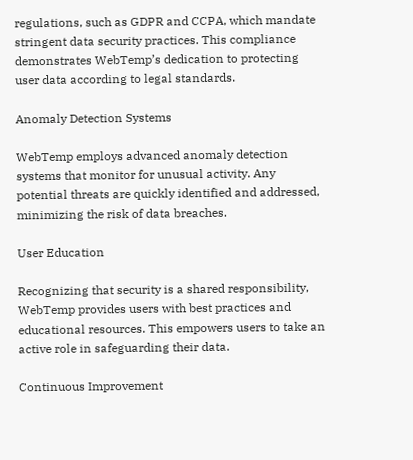regulations, such as GDPR and CCPA, which mandate stringent data security practices. This compliance demonstrates WebTemp’s dedication to protecting user data according to legal standards.

Anomaly Detection Systems

WebTemp employs advanced anomaly detection systems that monitor for unusual activity. Any potential threats are quickly identified and addressed, minimizing the risk of data breaches.

User Education

Recognizing that security is a shared responsibility, WebTemp provides users with best practices and educational resources. This empowers users to take an active role in safeguarding their data.

Continuous Improvement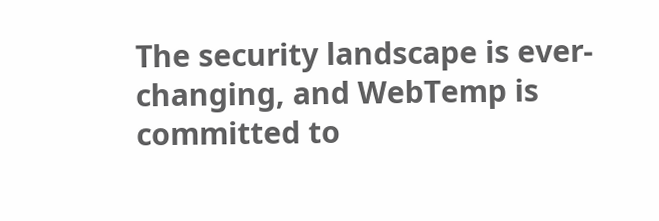The security landscape is ever-changing, and WebTemp is committed to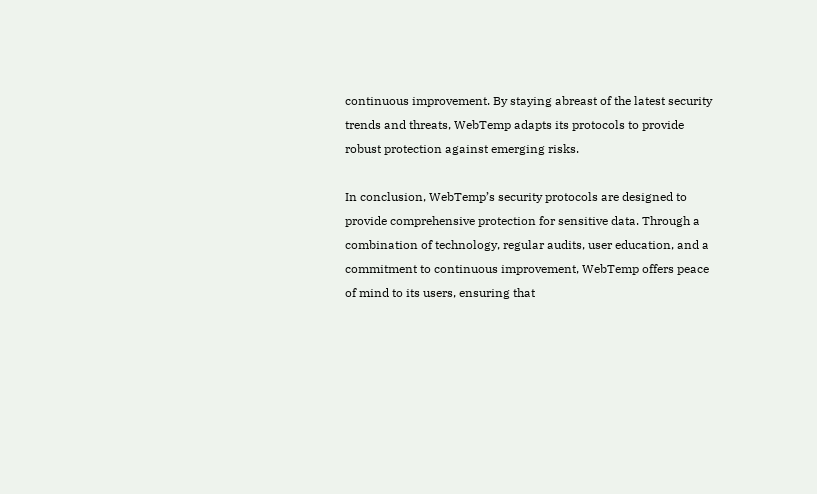continuous improvement. By staying abreast of the latest security trends and threats, WebTemp adapts its protocols to provide robust protection against emerging risks.

In conclusion, WebTemp’s security protocols are designed to provide comprehensive protection for sensitive data. Through a combination of technology, regular audits, user education, and a commitment to continuous improvement, WebTemp offers peace of mind to its users, ensuring that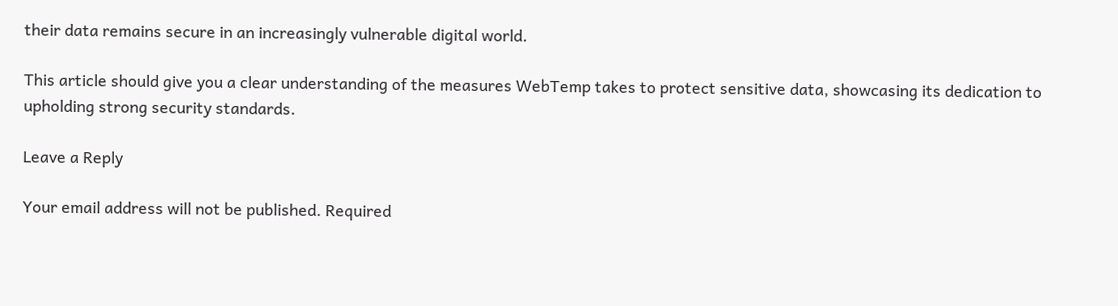their data remains secure in an increasingly vulnerable digital world.

This article should give you a clear understanding of the measures WebTemp takes to protect sensitive data, showcasing its dedication to upholding strong security standards.

Leave a Reply

Your email address will not be published. Required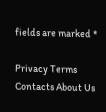fields are marked *

Privacy Terms Contacts About Us